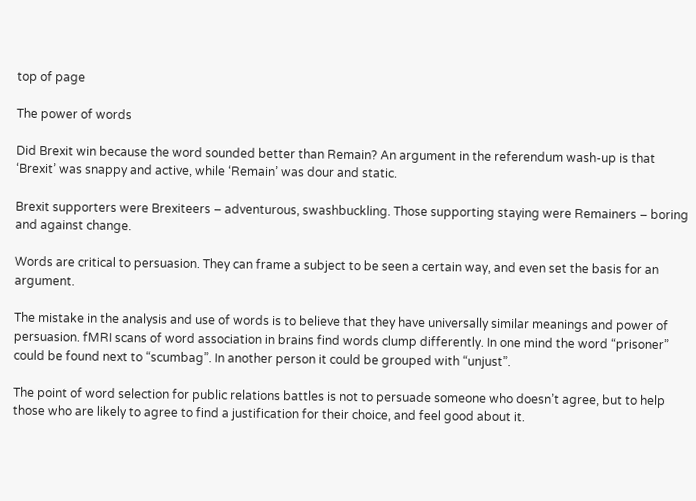top of page

The power of words

Did Brexit win because the word sounded better than Remain? An argument in the referendum wash-up is that ‘Brexit’ was snappy and active, while ‘Remain’ was dour and static.

Brexit supporters were Brexiteers – adventurous, swashbuckling. Those supporting staying were Remainers – boring and against change.

Words are critical to persuasion. They can frame a subject to be seen a certain way, and even set the basis for an argument.

The mistake in the analysis and use of words is to believe that they have universally similar meanings and power of persuasion. fMRI scans of word association in brains find words clump differently. In one mind the word “prisoner” could be found next to “scumbag”. In another person it could be grouped with “unjust”.

The point of word selection for public relations battles is not to persuade someone who doesn’t agree, but to help those who are likely to agree to find a justification for their choice, and feel good about it.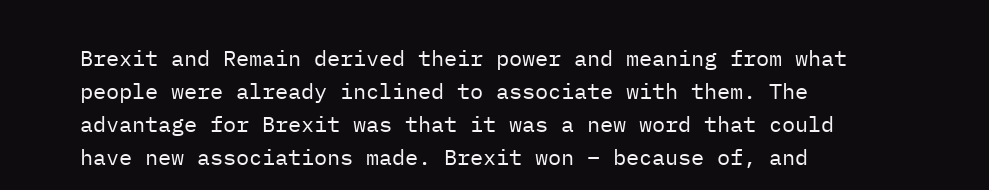Brexit and Remain derived their power and meaning from what people were already inclined to associate with them. The advantage for Brexit was that it was a new word that could have new associations made. Brexit won – because of, and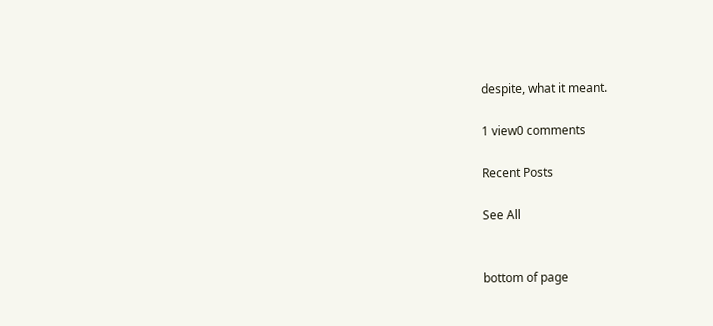despite, what it meant.

1 view0 comments

Recent Posts

See All


bottom of page